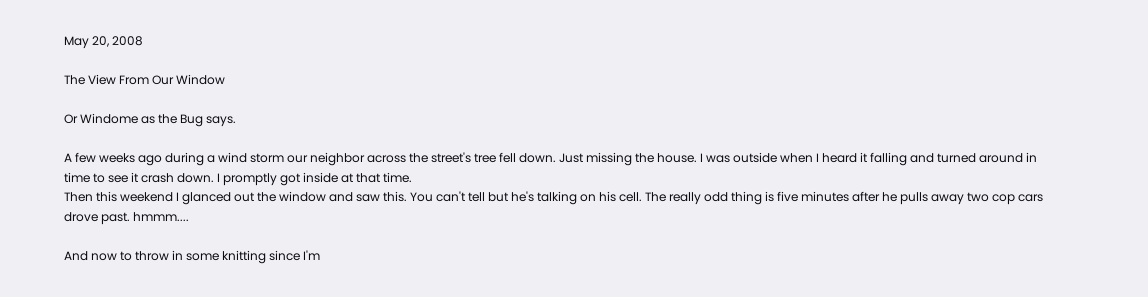May 20, 2008

The View From Our Window

Or Windome as the Bug says.

A few weeks ago during a wind storm our neighbor across the street's tree fell down. Just missing the house. I was outside when I heard it falling and turned around in time to see it crash down. I promptly got inside at that time.
Then this weekend I glanced out the window and saw this. You can't tell but he's talking on his cell. The really odd thing is five minutes after he pulls away two cop cars drove past. hmmm....

And now to throw in some knitting since I'm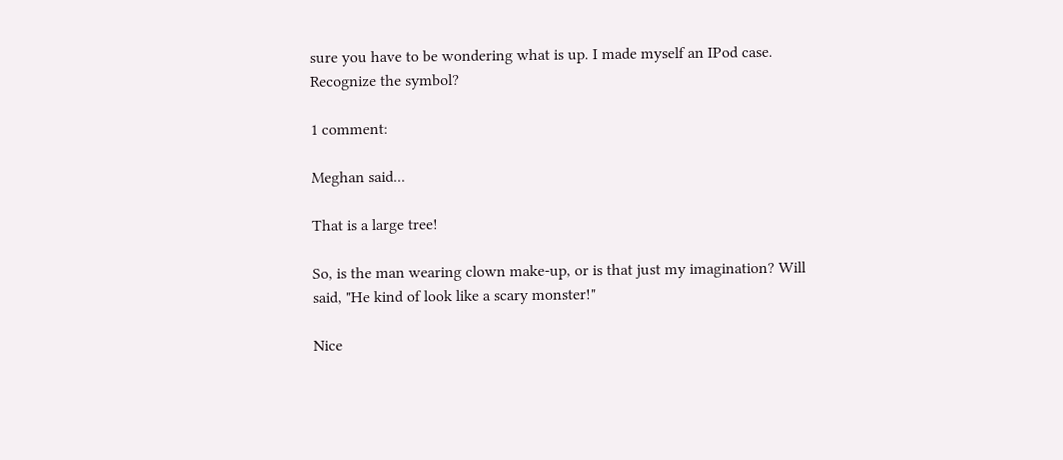sure you have to be wondering what is up. I made myself an IPod case. Recognize the symbol?

1 comment:

Meghan said...

That is a large tree!

So, is the man wearing clown make-up, or is that just my imagination? Will said, "He kind of look like a scary monster!"

Nice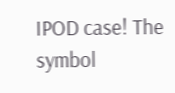IPOD case! The symbol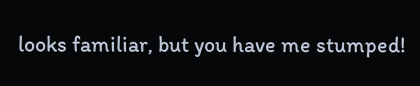looks familiar, but you have me stumped!